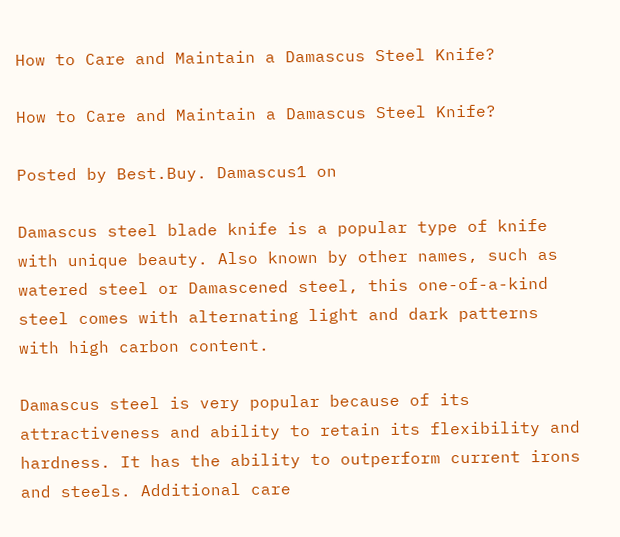How to Care and Maintain a Damascus Steel Knife?

How to Care and Maintain a Damascus Steel Knife?

Posted by Best.Buy. Damascus1 on

Damascus steel blade knife is a popular type of knife with unique beauty. Also known by other names, such as watered steel or Damascened steel, this one-of-a-kind steel comes with alternating light and dark patterns with high carbon content.

Damascus steel is very popular because of its attractiveness and ability to retain its flexibility and hardness. It has the ability to outperform current irons and steels. Additional care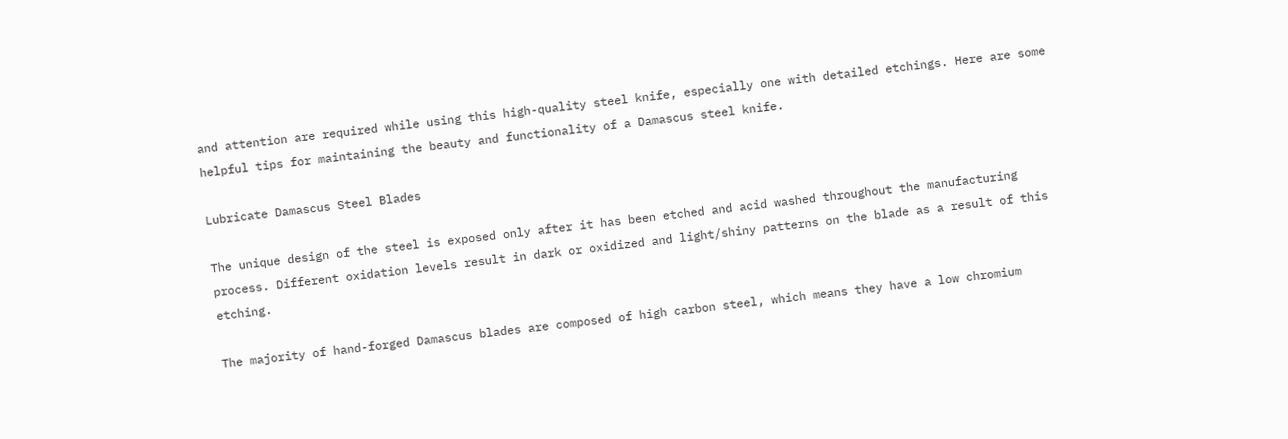and attention are required while using this high-quality steel knife, especially one with detailed etchings. Here are some helpful tips for maintaining the beauty and functionality of a Damascus steel knife.

Lubricate Damascus Steel Blades

The unique design of the steel is exposed only after it has been etched and acid washed throughout the manufacturing process. Different oxidation levels result in dark or oxidized and light/shiny patterns on the blade as a result of this etching.

The majority of hand-forged Damascus blades are composed of high carbon steel, which means they have a low chromium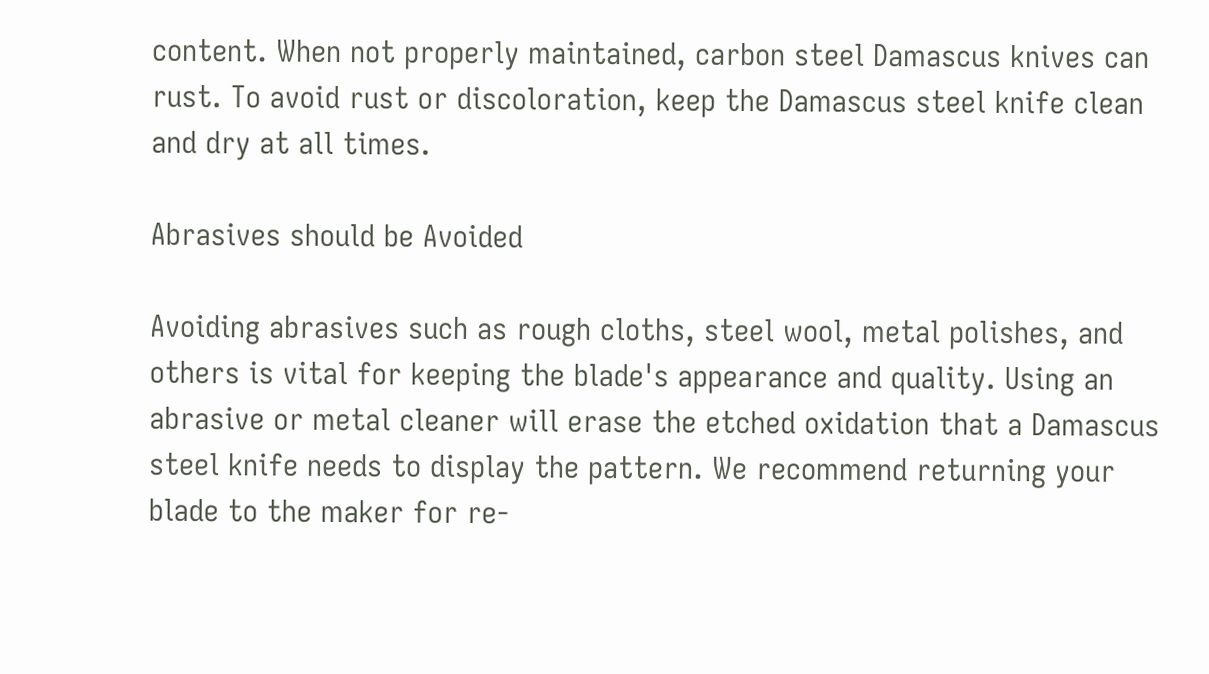content. When not properly maintained, carbon steel Damascus knives can rust. To avoid rust or discoloration, keep the Damascus steel knife clean and dry at all times.

Abrasives should be Avoided

Avoiding abrasives such as rough cloths, steel wool, metal polishes, and others is vital for keeping the blade's appearance and quality. Using an abrasive or metal cleaner will erase the etched oxidation that a Damascus steel knife needs to display the pattern. We recommend returning your blade to the maker for re-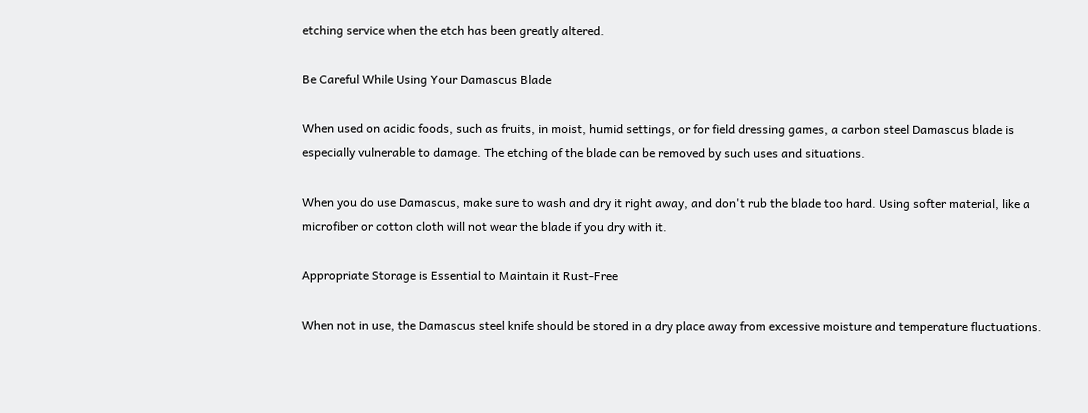etching service when the etch has been greatly altered.

Be Careful While Using Your Damascus Blade

When used on acidic foods, such as fruits, in moist, humid settings, or for field dressing games, a carbon steel Damascus blade is especially vulnerable to damage. The etching of the blade can be removed by such uses and situations.

When you do use Damascus, make sure to wash and dry it right away, and don't rub the blade too hard. Using softer material, like a microfiber or cotton cloth will not wear the blade if you dry with it.

Appropriate Storage is Essential to Maintain it Rust-Free

When not in use, the Damascus steel knife should be stored in a dry place away from excessive moisture and temperature fluctuations.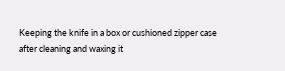Keeping the knife in a box or cushioned zipper case after cleaning and waxing it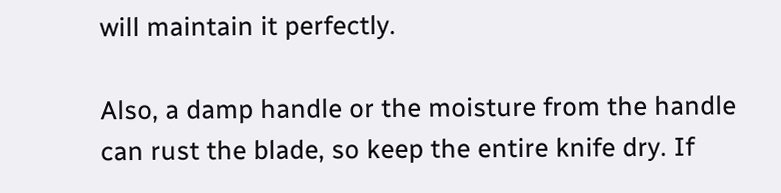will maintain it perfectly.

Also, a damp handle or the moisture from the handle can rust the blade, so keep the entire knife dry. If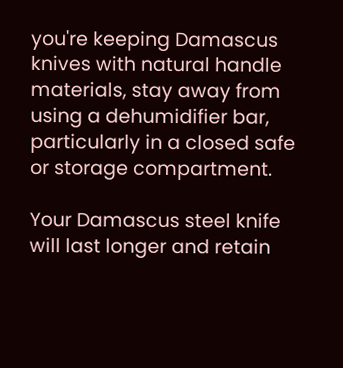you're keeping Damascus knives with natural handle materials, stay away from using a dehumidifier bar, particularly in a closed safe or storage compartment.

Your Damascus steel knife will last longer and retain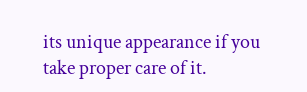its unique appearance if you take proper care of it.